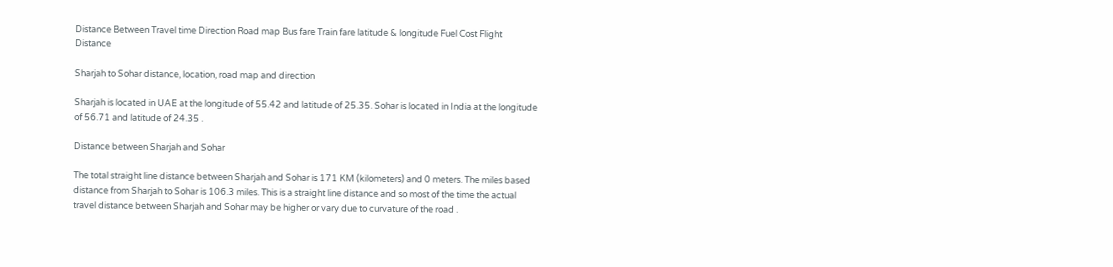Distance Between Travel time Direction Road map Bus fare Train fare latitude & longitude Fuel Cost Flight Distance

Sharjah to Sohar distance, location, road map and direction

Sharjah is located in UAE at the longitude of 55.42 and latitude of 25.35. Sohar is located in India at the longitude of 56.71 and latitude of 24.35 .

Distance between Sharjah and Sohar

The total straight line distance between Sharjah and Sohar is 171 KM (kilometers) and 0 meters. The miles based distance from Sharjah to Sohar is 106.3 miles. This is a straight line distance and so most of the time the actual travel distance between Sharjah and Sohar may be higher or vary due to curvature of the road .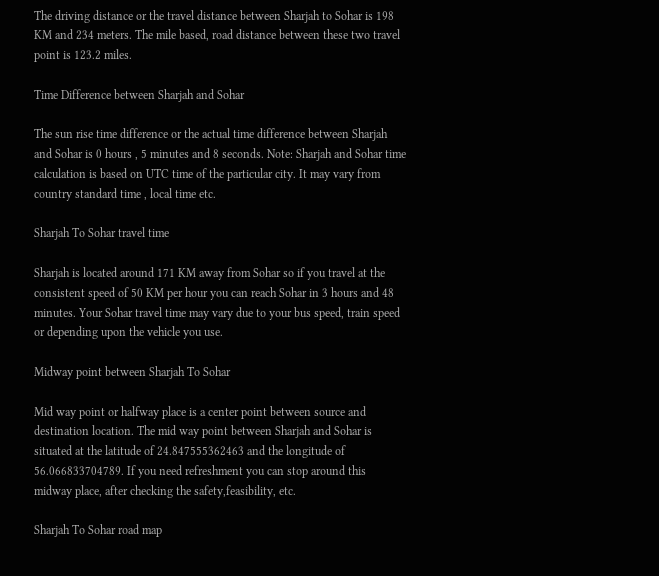The driving distance or the travel distance between Sharjah to Sohar is 198 KM and 234 meters. The mile based, road distance between these two travel point is 123.2 miles.

Time Difference between Sharjah and Sohar

The sun rise time difference or the actual time difference between Sharjah and Sohar is 0 hours , 5 minutes and 8 seconds. Note: Sharjah and Sohar time calculation is based on UTC time of the particular city. It may vary from country standard time , local time etc.

Sharjah To Sohar travel time

Sharjah is located around 171 KM away from Sohar so if you travel at the consistent speed of 50 KM per hour you can reach Sohar in 3 hours and 48 minutes. Your Sohar travel time may vary due to your bus speed, train speed or depending upon the vehicle you use.

Midway point between Sharjah To Sohar

Mid way point or halfway place is a center point between source and destination location. The mid way point between Sharjah and Sohar is situated at the latitude of 24.847555362463 and the longitude of 56.066833704789. If you need refreshment you can stop around this midway place, after checking the safety,feasibility, etc.

Sharjah To Sohar road map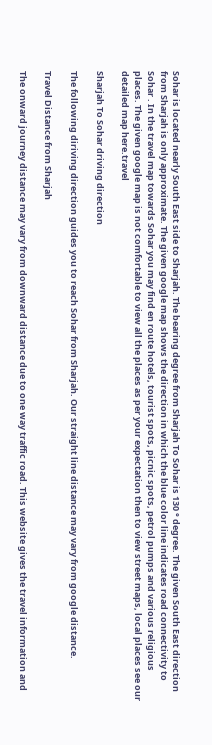Sohar is located nearly South East side to Sharjah. The bearing degree from Sharjah To Sohar is 130 ° degree. The given South East direction from Sharjah is only approximate. The given google map shows the direction in which the blue color line indicates road connectivity to Sohar . In the travel map towards Sohar you may find en route hotels, tourist spots, picnic spots, petrol pumps and various religious places. The given google map is not comfortable to view all the places as per your expectation then to view street maps, local places see our detailed map here.travel

Sharjah To Sohar driving direction

The following diriving direction guides you to reach Sohar from Sharjah. Our straight line distance may vary from google distance.

Travel Distance from Sharjah

The onward journey distance may vary from downward distance due to one way traffic road. This website gives the travel information and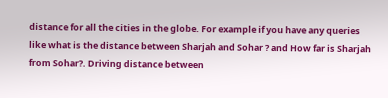distance for all the cities in the globe. For example if you have any queries like what is the distance between Sharjah and Sohar ? and How far is Sharjah from Sohar?. Driving distance between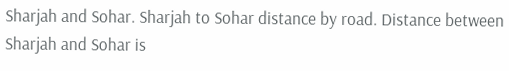Sharjah and Sohar. Sharjah to Sohar distance by road. Distance between Sharjah and Sohar is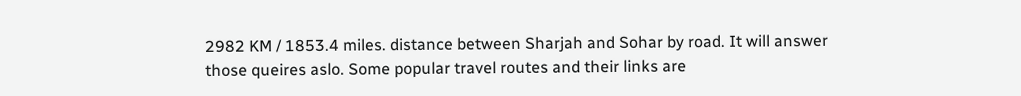2982 KM / 1853.4 miles. distance between Sharjah and Sohar by road. It will answer those queires aslo. Some popular travel routes and their links are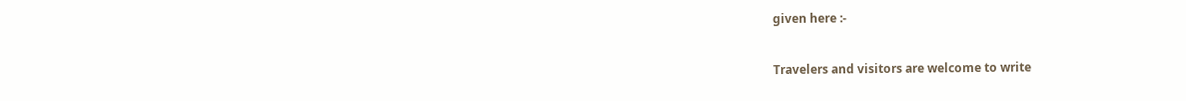given here :-

Travelers and visitors are welcome to write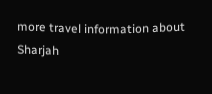more travel information about Sharjah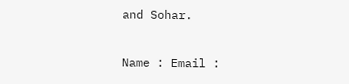and Sohar.

Name : Email :